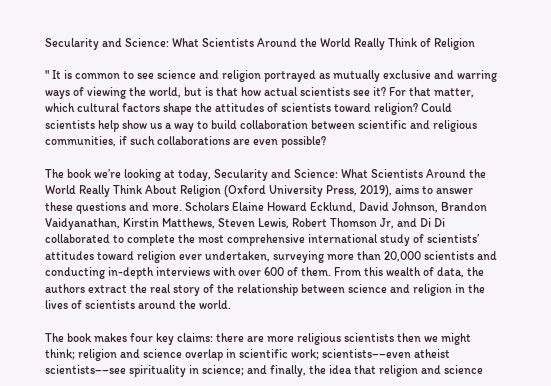Secularity and Science: What Scientists Around the World Really Think of Religion

" It is common to see science and religion portrayed as mutually exclusive and warring ways of viewing the world, but is that how actual scientists see it? For that matter, which cultural factors shape the attitudes of scientists toward religion? Could scientists help show us a way to build collaboration between scientific and religious communities, if such collaborations are even possible?

The book we’re looking at today, Secularity and Science: What Scientists Around the World Really Think About Religion (Oxford University Press, 2019), aims to answer these questions and more. Scholars Elaine Howard Ecklund, David Johnson, Brandon Vaidyanathan, Kirstin Matthews, Steven Lewis, Robert Thomson Jr, and Di Di collaborated to complete the most comprehensive international study of scientists’ attitudes toward religion ever undertaken, surveying more than 20,000 scientists and conducting in-depth interviews with over 600 of them. From this wealth of data, the authors extract the real story of the relationship between science and religion in the lives of scientists around the world.

The book makes four key claims: there are more religious scientists then we might think; religion and science overlap in scientific work; scientists––even atheist scientists––see spirituality in science; and finally, the idea that religion and science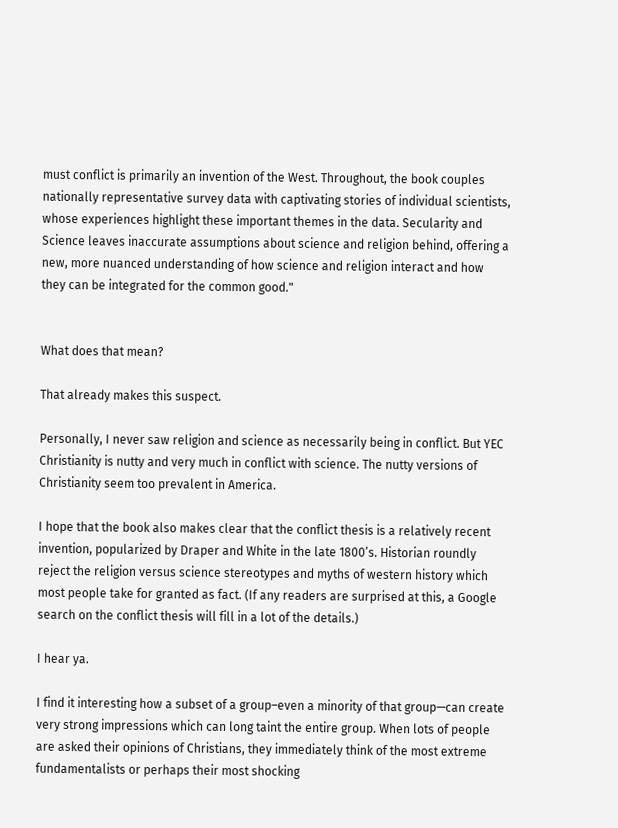must conflict is primarily an invention of the West. Throughout, the book couples nationally representative survey data with captivating stories of individual scientists, whose experiences highlight these important themes in the data. Secularity and Science leaves inaccurate assumptions about science and religion behind, offering a new, more nuanced understanding of how science and religion interact and how they can be integrated for the common good."


What does that mean?

That already makes this suspect.

Personally, I never saw religion and science as necessarily being in conflict. But YEC Christianity is nutty and very much in conflict with science. The nutty versions of Christianity seem too prevalent in America.

I hope that the book also makes clear that the conflict thesis is a relatively recent invention, popularized by Draper and White in the late 1800’s. Historian roundly reject the religion versus science stereotypes and myths of western history which most people take for granted as fact. (If any readers are surprised at this, a Google search on the conflict thesis will fill in a lot of the details.)

I hear ya.

I find it interesting how a subset of a group–even a minority of that group—can create very strong impressions which can long taint the entire group. When lots of people are asked their opinions of Christians, they immediately think of the most extreme fundamentalists or perhaps their most shocking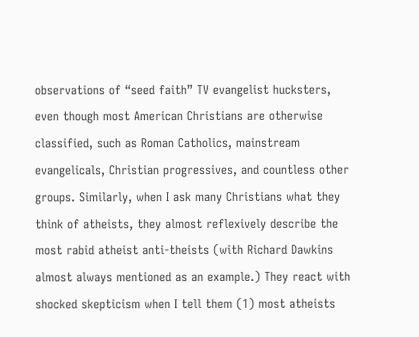observations of “seed faith” TV evangelist hucksters, even though most American Christians are otherwise classified, such as Roman Catholics, mainstream evangelicals, Christian progressives, and countless other groups. Similarly, when I ask many Christians what they think of atheists, they almost reflexively describe the most rabid atheist anti-theists (with Richard Dawkins almost always mentioned as an example.) They react with shocked skepticism when I tell them (1) most atheists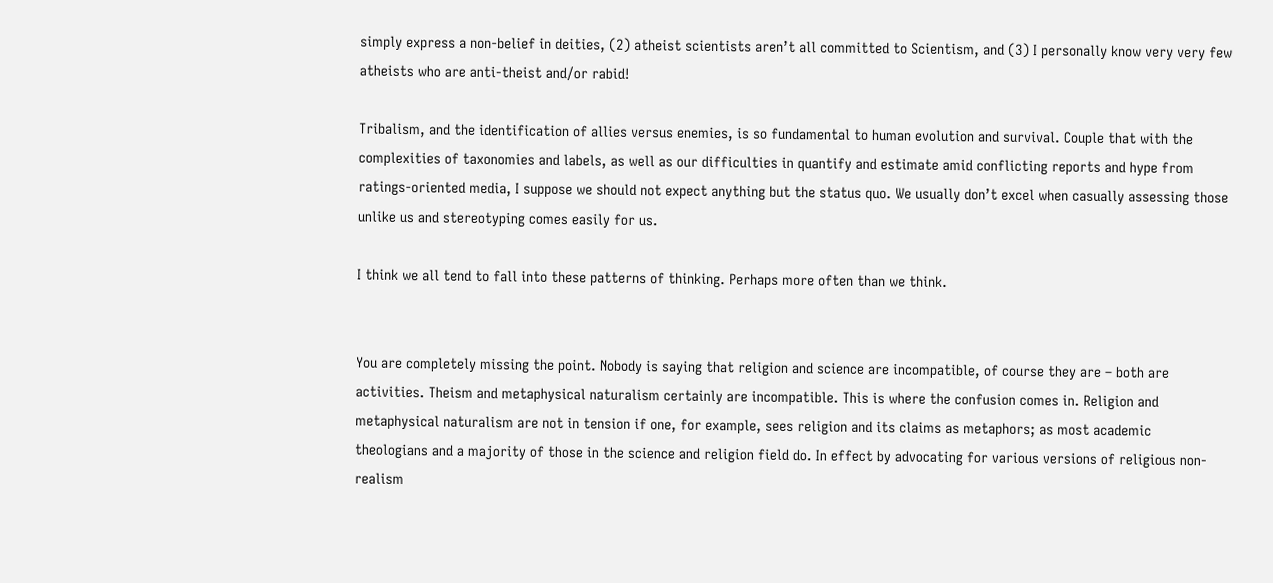simply express a non-belief in deities, (2) atheist scientists aren’t all committed to Scientism, and (3) I personally know very very few atheists who are anti-theist and/or rabid!

Tribalism, and the identification of allies versus enemies, is so fundamental to human evolution and survival. Couple that with the complexities of taxonomies and labels, as well as our difficulties in quantify and estimate amid conflicting reports and hype from ratings-oriented media, I suppose we should not expect anything but the status quo. We usually don’t excel when casually assessing those unlike us and stereotyping comes easily for us.

I think we all tend to fall into these patterns of thinking. Perhaps more often than we think.


You are completely missing the point. Nobody is saying that religion and science are incompatible, of course they are – both are activities. Theism and metaphysical naturalism certainly are incompatible. This is where the confusion comes in. Religion and metaphysical naturalism are not in tension if one, for example, sees religion and its claims as metaphors; as most academic theologians and a majority of those in the science and religion field do. In effect by advocating for various versions of religious non-realism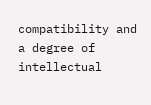compatibility and a degree of intellectual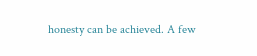honesty can be achieved. A few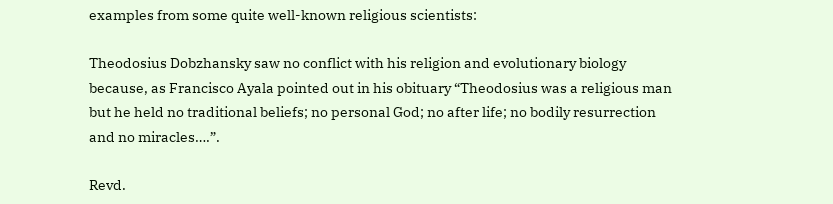examples from some quite well-known religious scientists:

Theodosius Dobzhansky saw no conflict with his religion and evolutionary biology because, as Francisco Ayala pointed out in his obituary “Theodosius was a religious man but he held no traditional beliefs; no personal God; no after life; no bodily resurrection and no miracles….”.

Revd.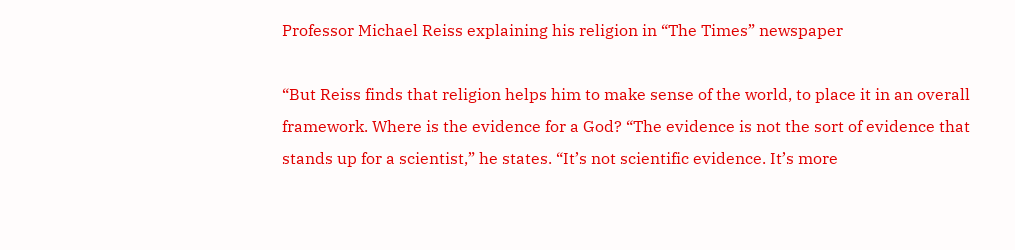Professor Michael Reiss explaining his religion in “The Times” newspaper

“But Reiss finds that religion helps him to make sense of the world, to place it in an overall framework. Where is the evidence for a God? “The evidence is not the sort of evidence that stands up for a scientist,” he states. “It’s not scientific evidence. It’s more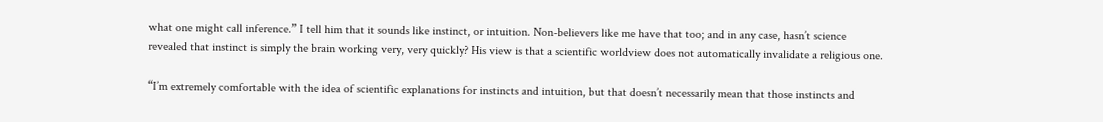what one might call inference.” I tell him that it sounds like instinct, or intuition. Non-believers like me have that too; and in any case, hasn’t science revealed that instinct is simply the brain working very, very quickly? His view is that a scientific worldview does not automatically invalidate a religious one.

“I’m extremely comfortable with the idea of scientific explanations for instincts and intuition, but that doesn’t necessarily mean that those instincts and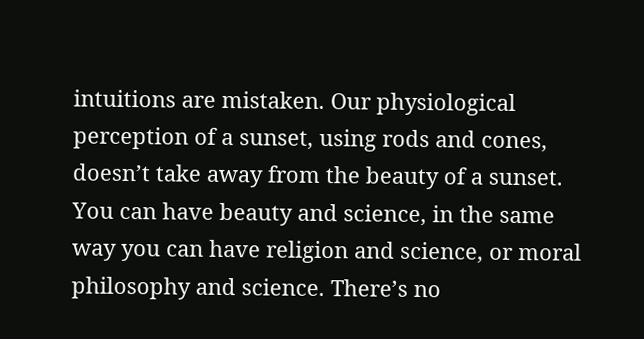intuitions are mistaken. Our physiological perception of a sunset, using rods and cones, doesn’t take away from the beauty of a sunset. You can have beauty and science, in the same way you can have religion and science, or moral philosophy and science. There’s no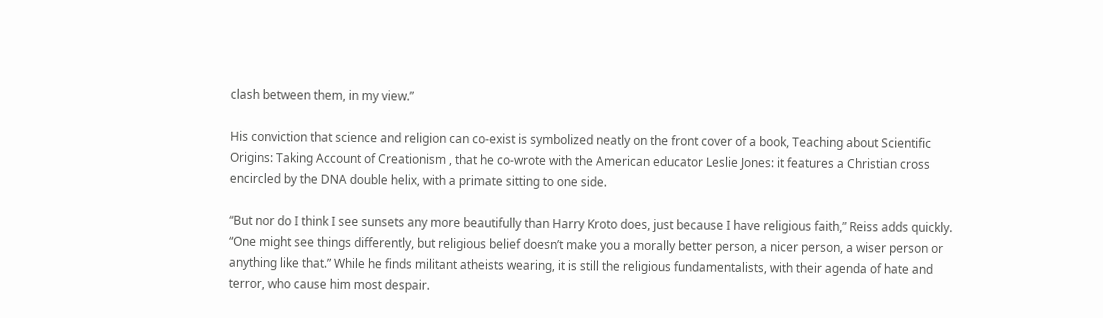clash between them, in my view.”

His conviction that science and religion can co-exist is symbolized neatly on the front cover of a book, Teaching about Scientific Origins: Taking Account of Creationism , that he co-wrote with the American educator Leslie Jones: it features a Christian cross encircled by the DNA double helix, with a primate sitting to one side.

“But nor do I think I see sunsets any more beautifully than Harry Kroto does, just because I have religious faith,” Reiss adds quickly. “One might see things differently, but religious belief doesn’t make you a morally better person, a nicer person, a wiser person or anything like that.” While he finds militant atheists wearing, it is still the religious fundamentalists, with their agenda of hate and terror, who cause him most despair.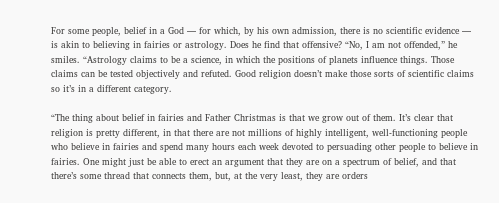For some people, belief in a God — for which, by his own admission, there is no scientific evidence — is akin to believing in fairies or astrology. Does he find that offensive? “No, I am not offended,” he smiles. “Astrology claims to be a science, in which the positions of planets influence things. Those claims can be tested objectively and refuted. Good religion doesn’t make those sorts of scientific claims so it’s in a different category.

“The thing about belief in fairies and Father Christmas is that we grow out of them. It’s clear that religion is pretty different, in that there are not millions of highly intelligent, well-functioning people who believe in fairies and spend many hours each week devoted to persuading other people to believe in fairies. One might just be able to erect an argument that they are on a spectrum of belief, and that there’s some thread that connects them, but, at the very least, they are orders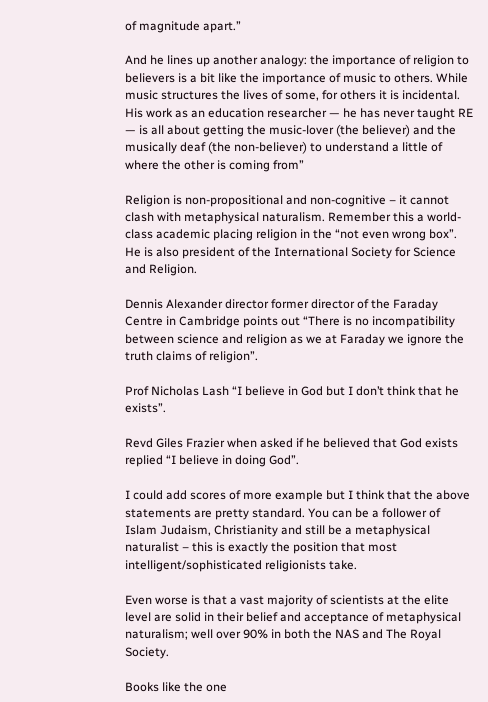of magnitude apart.”

And he lines up another analogy: the importance of religion to believers is a bit like the importance of music to others. While music structures the lives of some, for others it is incidental. His work as an education researcher — he has never taught RE — is all about getting the music-lover (the believer) and the musically deaf (the non-believer) to understand a little of where the other is coming from”

Religion is non-propositional and non-cognitive – it cannot clash with metaphysical naturalism. Remember this a world-class academic placing religion in the “not even wrong box”. He is also president of the International Society for Science and Religion.

Dennis Alexander director former director of the Faraday Centre in Cambridge points out “There is no incompatibility between science and religion as we at Faraday we ignore the truth claims of religion”.

Prof Nicholas Lash “I believe in God but I don’t think that he exists”.

Revd Giles Frazier when asked if he believed that God exists replied “I believe in doing God”.

I could add scores of more example but I think that the above statements are pretty standard. You can be a follower of Islam Judaism, Christianity and still be a metaphysical naturalist – this is exactly the position that most intelligent/sophisticated religionists take.

Even worse is that a vast majority of scientists at the elite level are solid in their belief and acceptance of metaphysical naturalism; well over 90% in both the NAS and The Royal Society.

Books like the one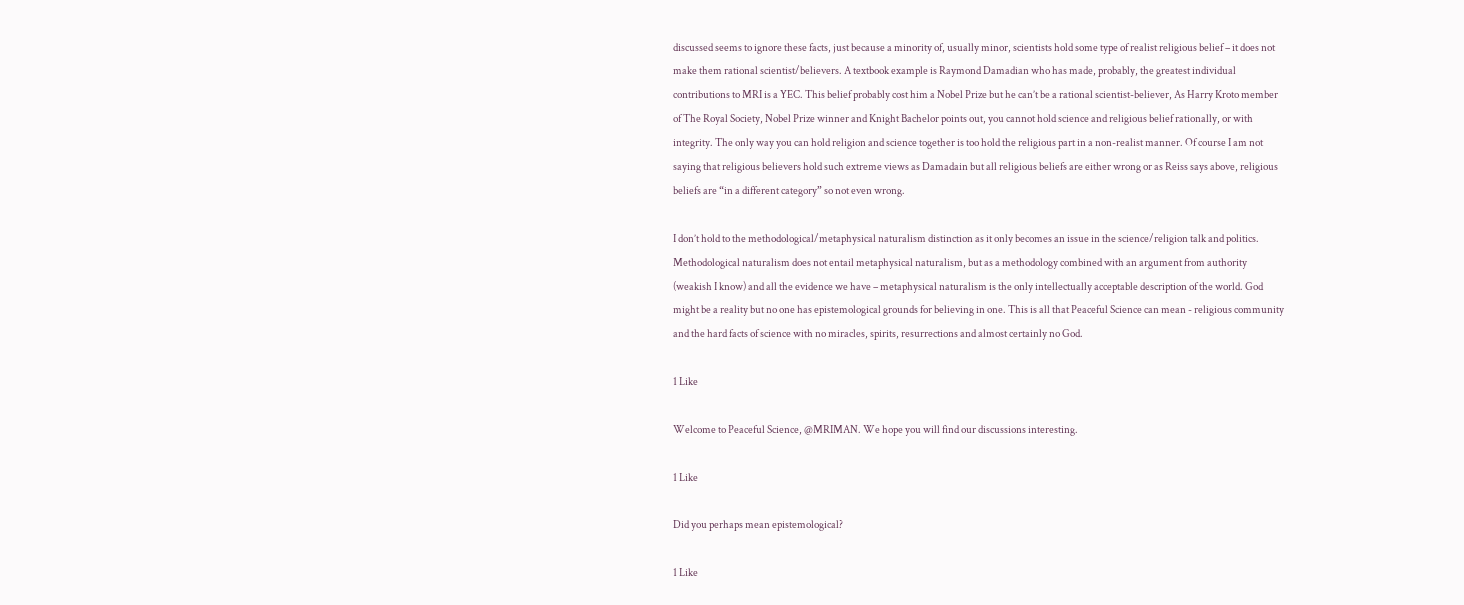discussed seems to ignore these facts, just because a minority of, usually minor, scientists hold some type of realist religious belief – it does not make them rational scientist/believers. A textbook example is Raymond Damadian who has made, probably, the greatest individual contributions to MRI is a YEC. This belief probably cost him a Nobel Prize but he can’t be a rational scientist-believer, As Harry Kroto member of The Royal Society, Nobel Prize winner and Knight Bachelor points out, you cannot hold science and religious belief rationally, or with integrity. The only way you can hold religion and science together is too hold the religious part in a non-realist manner. Of course I am not saying that religious believers hold such extreme views as Damadain but all religious beliefs are either wrong or as Reiss says above, religious beliefs are “in a different category” so not even wrong.

I don’t hold to the methodological/metaphysical naturalism distinction as it only becomes an issue in the science/religion talk and politics. Methodological naturalism does not entail metaphysical naturalism, but as a methodology combined with an argument from authority (weakish I know) and all the evidence we have – metaphysical naturalism is the only intellectually acceptable description of the world. God might be a reality but no one has epistemological grounds for believing in one. This is all that Peaceful Science can mean - religious community and the hard facts of science with no miracles, spirits, resurrections and almost certainly no God.

1 Like

Welcome to Peaceful Science, @MRIMAN. We hope you will find our discussions interesting.

1 Like

Did you perhaps mean epistemological?

1 Like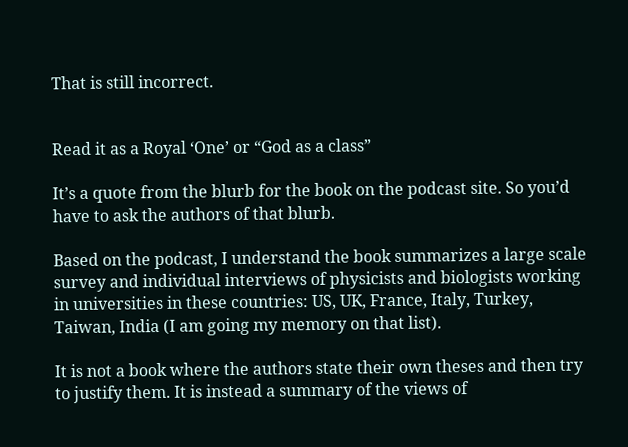That is still incorrect.


Read it as a Royal ‘One’ or “God as a class”

It’s a quote from the blurb for the book on the podcast site. So you’d have to ask the authors of that blurb.

Based on the podcast, I understand the book summarizes a large scale survey and individual interviews of physicists and biologists working in universities in these countries: US, UK, France, Italy, Turkey, Taiwan, India (I am going my memory on that list).

It is not a book where the authors state their own theses and then try to justify them. It is instead a summary of the views of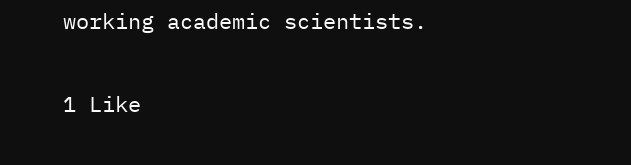working academic scientists.

1 Like